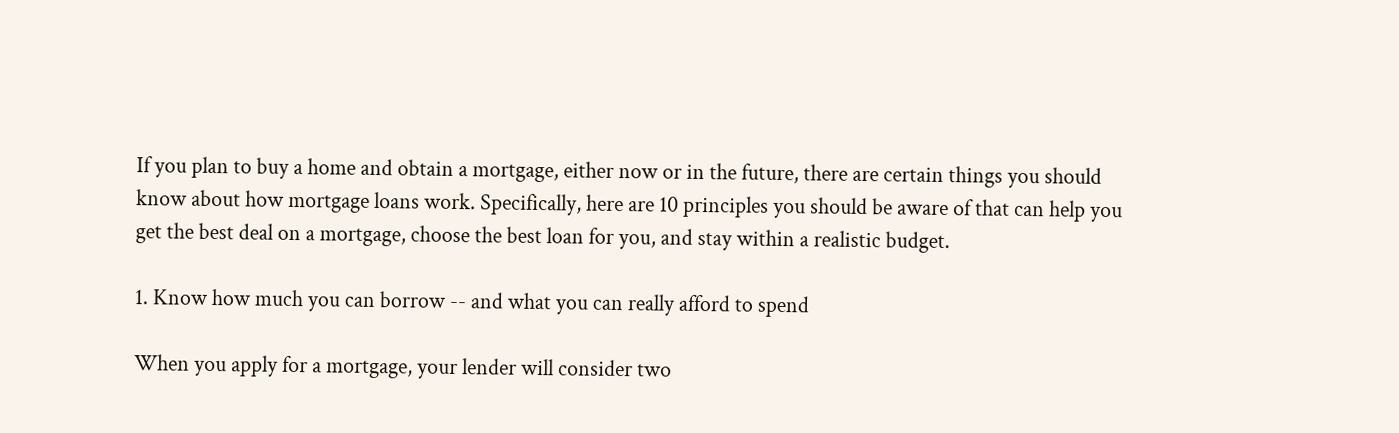If you plan to buy a home and obtain a mortgage, either now or in the future, there are certain things you should know about how mortgage loans work. Specifically, here are 10 principles you should be aware of that can help you get the best deal on a mortgage, choose the best loan for you, and stay within a realistic budget.

1. Know how much you can borrow -- and what you can really afford to spend

When you apply for a mortgage, your lender will consider two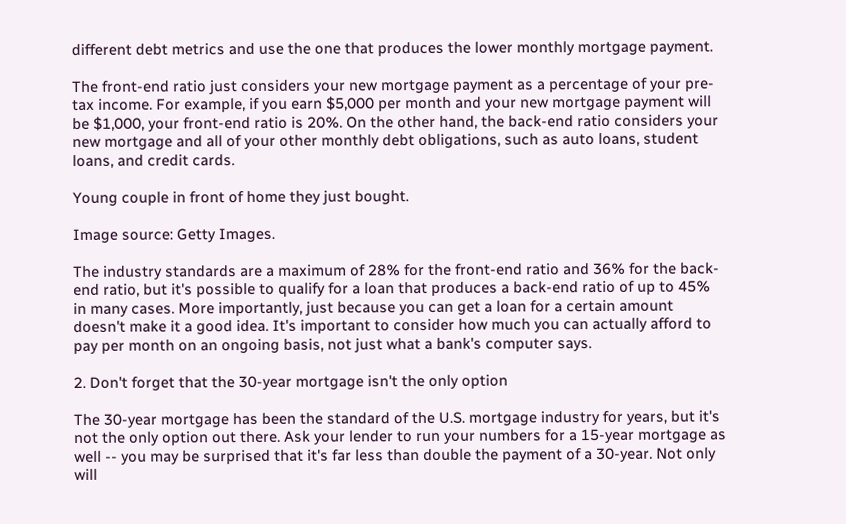different debt metrics and use the one that produces the lower monthly mortgage payment.

The front-end ratio just considers your new mortgage payment as a percentage of your pre-tax income. For example, if you earn $5,000 per month and your new mortgage payment will be $1,000, your front-end ratio is 20%. On the other hand, the back-end ratio considers your new mortgage and all of your other monthly debt obligations, such as auto loans, student loans, and credit cards.

Young couple in front of home they just bought.

Image source: Getty Images.

The industry standards are a maximum of 28% for the front-end ratio and 36% for the back-end ratio, but it's possible to qualify for a loan that produces a back-end ratio of up to 45% in many cases. More importantly, just because you can get a loan for a certain amount doesn't make it a good idea. It's important to consider how much you can actually afford to pay per month on an ongoing basis, not just what a bank's computer says.

2. Don't forget that the 30-year mortgage isn't the only option

The 30-year mortgage has been the standard of the U.S. mortgage industry for years, but it's not the only option out there. Ask your lender to run your numbers for a 15-year mortgage as well -- you may be surprised that it's far less than double the payment of a 30-year. Not only will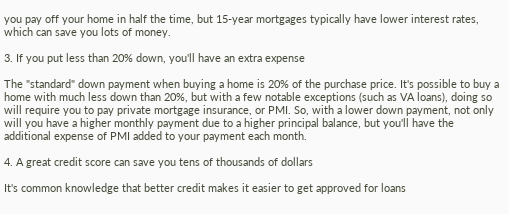you pay off your home in half the time, but 15-year mortgages typically have lower interest rates, which can save you lots of money.

3. If you put less than 20% down, you'll have an extra expense

The "standard" down payment when buying a home is 20% of the purchase price. It's possible to buy a home with much less down than 20%, but with a few notable exceptions (such as VA loans), doing so will require you to pay private mortgage insurance, or PMI. So, with a lower down payment, not only will you have a higher monthly payment due to a higher principal balance, but you'll have the additional expense of PMI added to your payment each month.

4. A great credit score can save you tens of thousands of dollars

It's common knowledge that better credit makes it easier to get approved for loans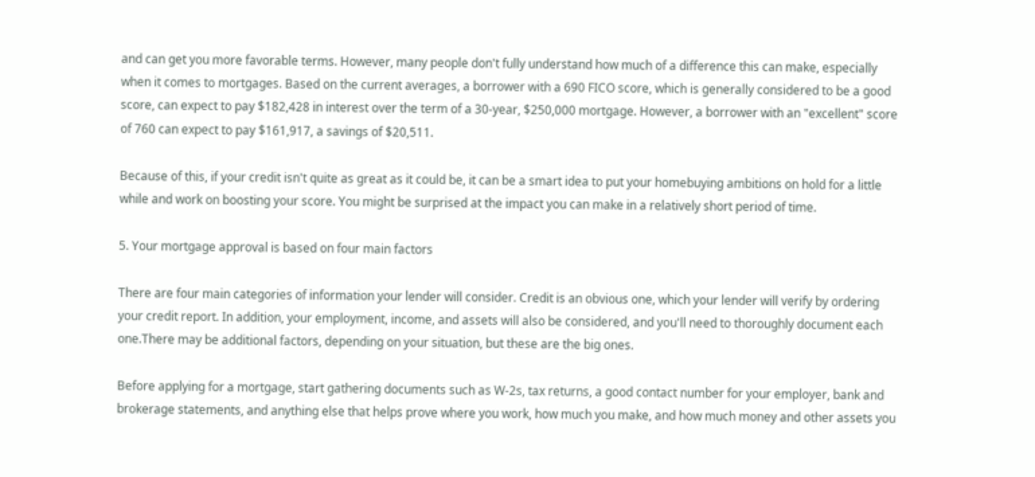and can get you more favorable terms. However, many people don't fully understand how much of a difference this can make, especially when it comes to mortgages. Based on the current averages, a borrower with a 690 FICO score, which is generally considered to be a good score, can expect to pay $182,428 in interest over the term of a 30-year, $250,000 mortgage. However, a borrower with an "excellent" score of 760 can expect to pay $161,917, a savings of $20,511.

Because of this, if your credit isn't quite as great as it could be, it can be a smart idea to put your homebuying ambitions on hold for a little while and work on boosting your score. You might be surprised at the impact you can make in a relatively short period of time.

5. Your mortgage approval is based on four main factors

There are four main categories of information your lender will consider. Credit is an obvious one, which your lender will verify by ordering your credit report. In addition, your employment, income, and assets will also be considered, and you'll need to thoroughly document each one.There may be additional factors, depending on your situation, but these are the big ones.

Before applying for a mortgage, start gathering documents such as W-2s, tax returns, a good contact number for your employer, bank and brokerage statements, and anything else that helps prove where you work, how much you make, and how much money and other assets you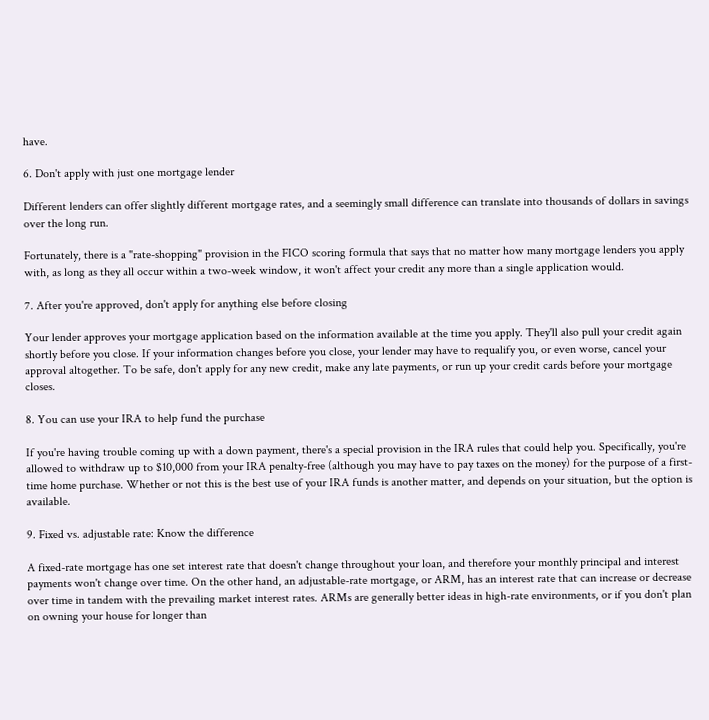have.

6. Don't apply with just one mortgage lender

Different lenders can offer slightly different mortgage rates, and a seemingly small difference can translate into thousands of dollars in savings over the long run.

Fortunately, there is a "rate-shopping" provision in the FICO scoring formula that says that no matter how many mortgage lenders you apply with, as long as they all occur within a two-week window, it won't affect your credit any more than a single application would.

7. After you're approved, don't apply for anything else before closing

Your lender approves your mortgage application based on the information available at the time you apply. They'll also pull your credit again shortly before you close. If your information changes before you close, your lender may have to requalify you, or even worse, cancel your approval altogether. To be safe, don't apply for any new credit, make any late payments, or run up your credit cards before your mortgage closes.

8. You can use your IRA to help fund the purchase

If you're having trouble coming up with a down payment, there's a special provision in the IRA rules that could help you. Specifically, you're allowed to withdraw up to $10,000 from your IRA penalty-free (although you may have to pay taxes on the money) for the purpose of a first-time home purchase. Whether or not this is the best use of your IRA funds is another matter, and depends on your situation, but the option is available.

9. Fixed vs. adjustable rate: Know the difference

A fixed-rate mortgage has one set interest rate that doesn't change throughout your loan, and therefore your monthly principal and interest payments won't change over time. On the other hand, an adjustable-rate mortgage, or ARM, has an interest rate that can increase or decrease over time in tandem with the prevailing market interest rates. ARMs are generally better ideas in high-rate environments, or if you don't plan on owning your house for longer than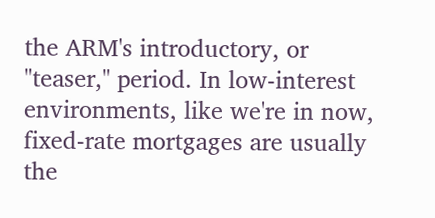the ARM's introductory, or "teaser," period. In low-interest environments, like we're in now, fixed-rate mortgages are usually the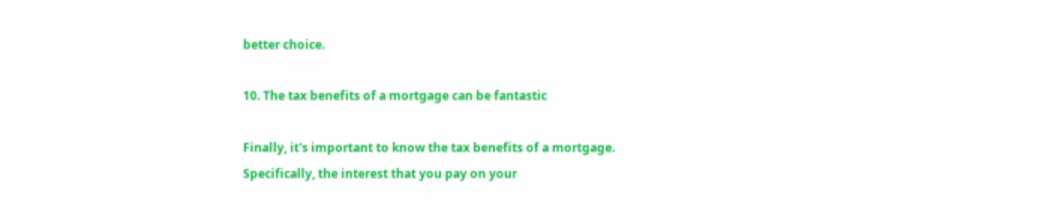better choice.

10. The tax benefits of a mortgage can be fantastic

Finally, it's important to know the tax benefits of a mortgage. Specifically, the interest that you pay on your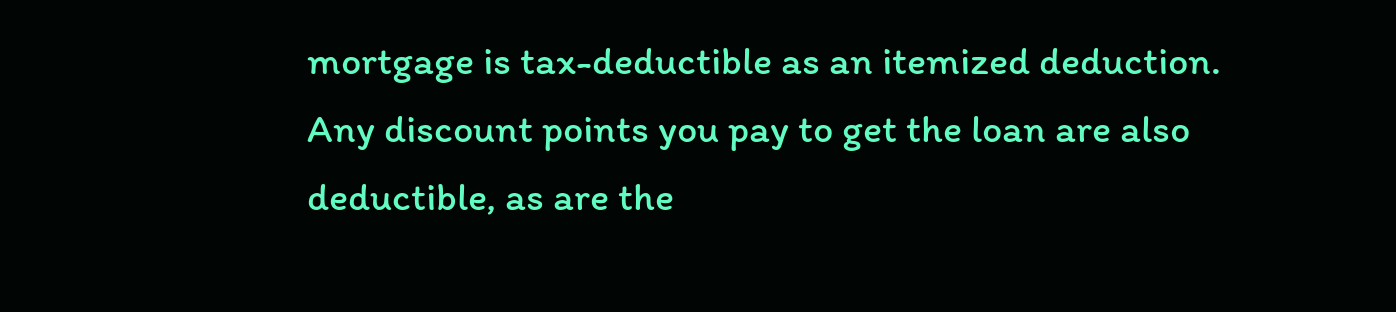mortgage is tax-deductible as an itemized deduction. Any discount points you pay to get the loan are also deductible, as are the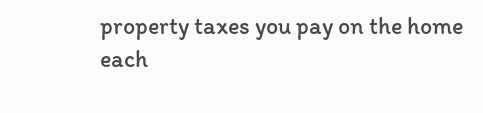property taxes you pay on the home each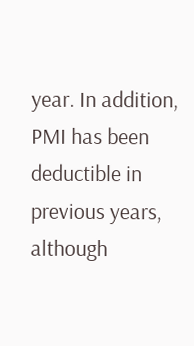year. In addition, PMI has been deductible in previous years, although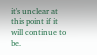it's unclear at this point if it will continue to be.